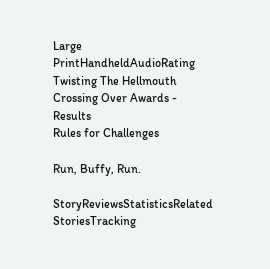Large PrintHandheldAudioRating
Twisting The Hellmouth Crossing Over Awards - Results
Rules for Challenges

Run, Buffy, Run.

StoryReviewsStatisticsRelated StoriesTracking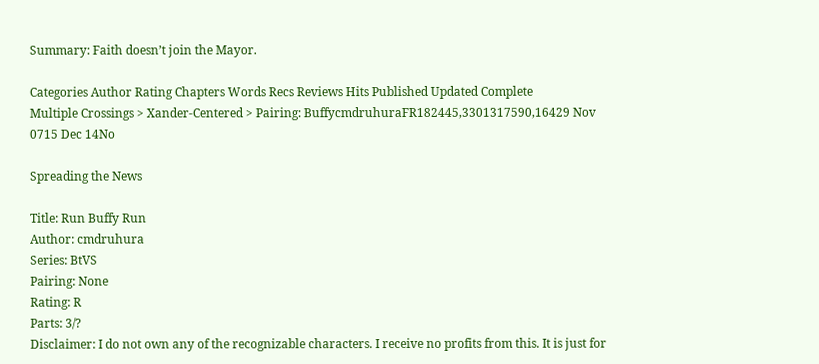Summary: Faith doesn’t join the Mayor.

Categories Author Rating Chapters Words Recs Reviews Hits Published Updated Complete
Multiple Crossings > Xander-Centered > Pairing: BuffycmdruhuraFR182445,3301317590,16429 Nov 0715 Dec 14No

Spreading the News

Title: Run Buffy Run
Author: cmdruhura
Series: BtVS
Pairing: None
Rating: R
Parts: 3/?
Disclaimer: I do not own any of the recognizable characters. I receive no profits from this. It is just for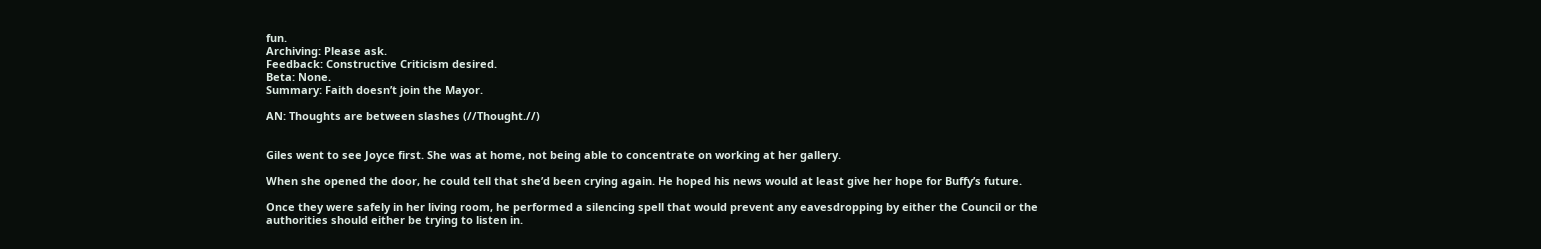fun.
Archiving: Please ask.
Feedback: Constructive Criticism desired.
Beta: None.
Summary: Faith doesn’t join the Mayor.

AN: Thoughts are between slashes (//Thought.//)


Giles went to see Joyce first. She was at home, not being able to concentrate on working at her gallery.

When she opened the door, he could tell that she’d been crying again. He hoped his news would at least give her hope for Buffy’s future.

Once they were safely in her living room, he performed a silencing spell that would prevent any eavesdropping by either the Council or the authorities should either be trying to listen in.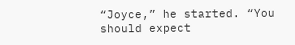“Joyce,” he started. “You should expect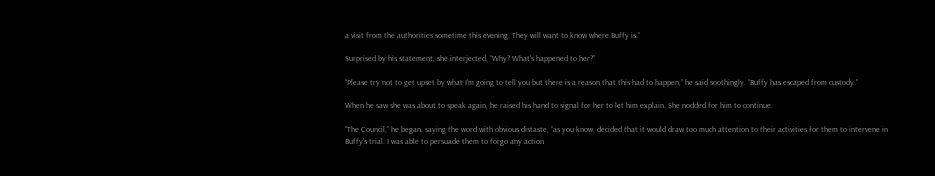a visit from the authorities sometime this evening. They will want to know where Buffy is.”

Surprised by his statement, she interjected, “Why? What’s happened to her?”

“Please try not to get upset by what I’m going to tell you but there is a reason that this had to happen,” he said soothingly. “Buffy has escaped from custody.”

When he saw she was about to speak again, he raised his hand to signal for her to let him explain. She nodded for him to continue.

“The Council,” he began, saying the word with obvious distaste, “as you know, decided that it would draw too much attention to their activities for them to intervene in Buffy’s trial. I was able to persuade them to forgo any action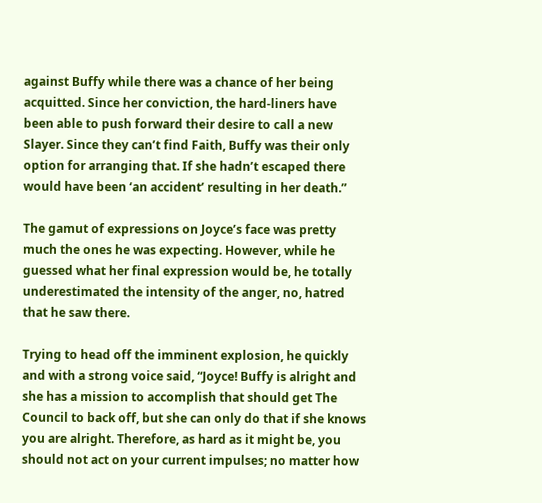against Buffy while there was a chance of her being acquitted. Since her conviction, the hard-liners have been able to push forward their desire to call a new Slayer. Since they can’t find Faith, Buffy was their only option for arranging that. If she hadn’t escaped there would have been ‘an accident’ resulting in her death.”

The gamut of expressions on Joyce’s face was pretty much the ones he was expecting. However, while he guessed what her final expression would be, he totally underestimated the intensity of the anger, no, hatred that he saw there.

Trying to head off the imminent explosion, he quickly and with a strong voice said, “Joyce! Buffy is alright and she has a mission to accomplish that should get The Council to back off, but she can only do that if she knows you are alright. Therefore, as hard as it might be, you should not act on your current impulses; no matter how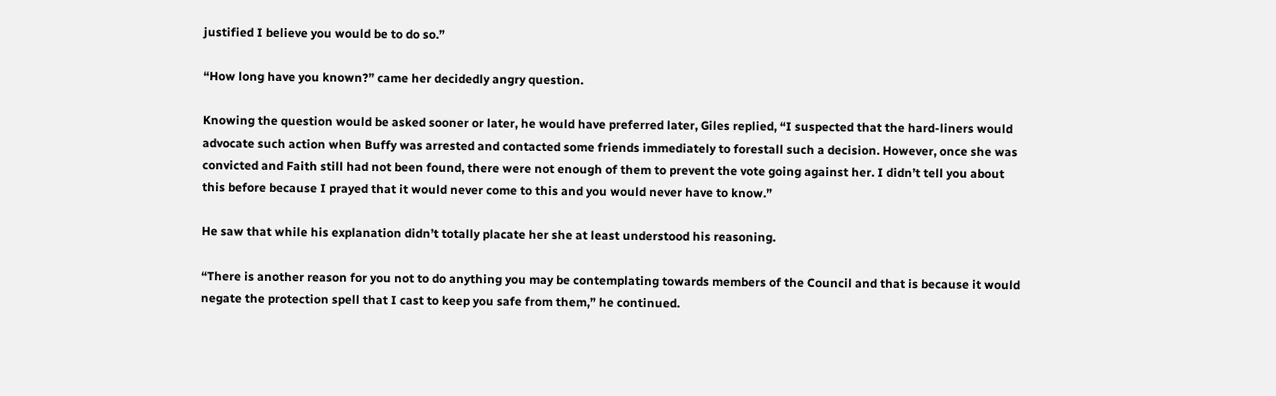justified I believe you would be to do so.”

“How long have you known?” came her decidedly angry question.

Knowing the question would be asked sooner or later, he would have preferred later, Giles replied, “I suspected that the hard-liners would advocate such action when Buffy was arrested and contacted some friends immediately to forestall such a decision. However, once she was convicted and Faith still had not been found, there were not enough of them to prevent the vote going against her. I didn’t tell you about this before because I prayed that it would never come to this and you would never have to know.”

He saw that while his explanation didn’t totally placate her she at least understood his reasoning.

“There is another reason for you not to do anything you may be contemplating towards members of the Council and that is because it would negate the protection spell that I cast to keep you safe from them,” he continued.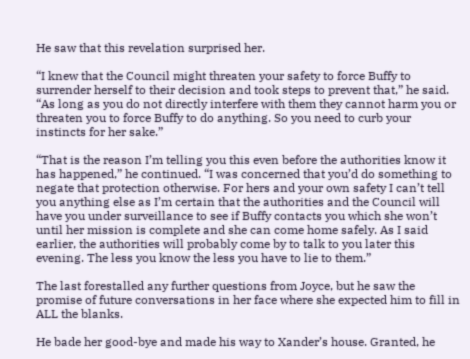He saw that this revelation surprised her.

“I knew that the Council might threaten your safety to force Buffy to surrender herself to their decision and took steps to prevent that,” he said. “As long as you do not directly interfere with them they cannot harm you or threaten you to force Buffy to do anything. So you need to curb your instincts for her sake.”

“That is the reason I’m telling you this even before the authorities know it has happened,” he continued. “I was concerned that you’d do something to negate that protection otherwise. For hers and your own safety I can’t tell you anything else as I’m certain that the authorities and the Council will have you under surveillance to see if Buffy contacts you which she won’t until her mission is complete and she can come home safely. As I said earlier, the authorities will probably come by to talk to you later this evening. The less you know the less you have to lie to them.”

The last forestalled any further questions from Joyce, but he saw the promise of future conversations in her face where she expected him to fill in ALL the blanks.

He bade her good-bye and made his way to Xander’s house. Granted, he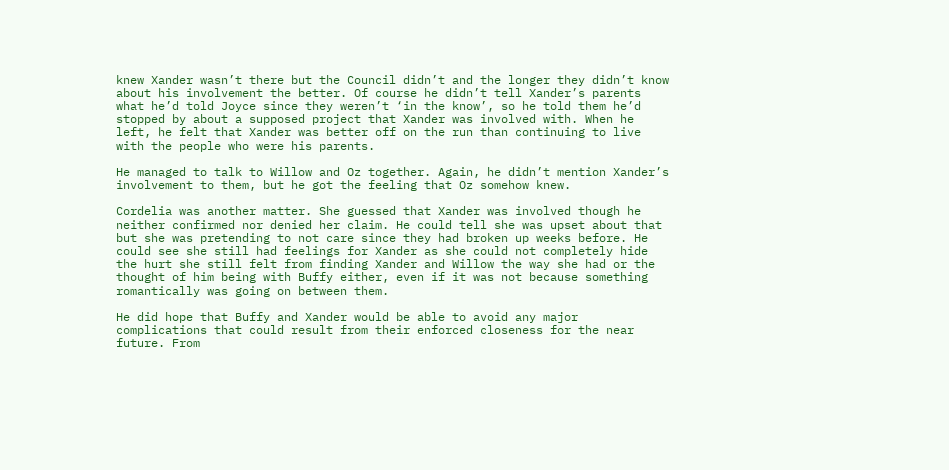knew Xander wasn’t there but the Council didn’t and the longer they didn’t know about his involvement the better. Of course he didn’t tell Xander’s parents what he’d told Joyce since they weren’t ‘in the know’, so he told them he’d stopped by about a supposed project that Xander was involved with. When he left, he felt that Xander was better off on the run than continuing to live with the people who were his parents.

He managed to talk to Willow and Oz together. Again, he didn’t mention Xander’s involvement to them, but he got the feeling that Oz somehow knew.

Cordelia was another matter. She guessed that Xander was involved though he neither confirmed nor denied her claim. He could tell she was upset about that but she was pretending to not care since they had broken up weeks before. He could see she still had feelings for Xander as she could not completely hide the hurt she still felt from finding Xander and Willow the way she had or the thought of him being with Buffy either, even if it was not because something romantically was going on between them.

He did hope that Buffy and Xander would be able to avoid any major complications that could result from their enforced closeness for the near future. From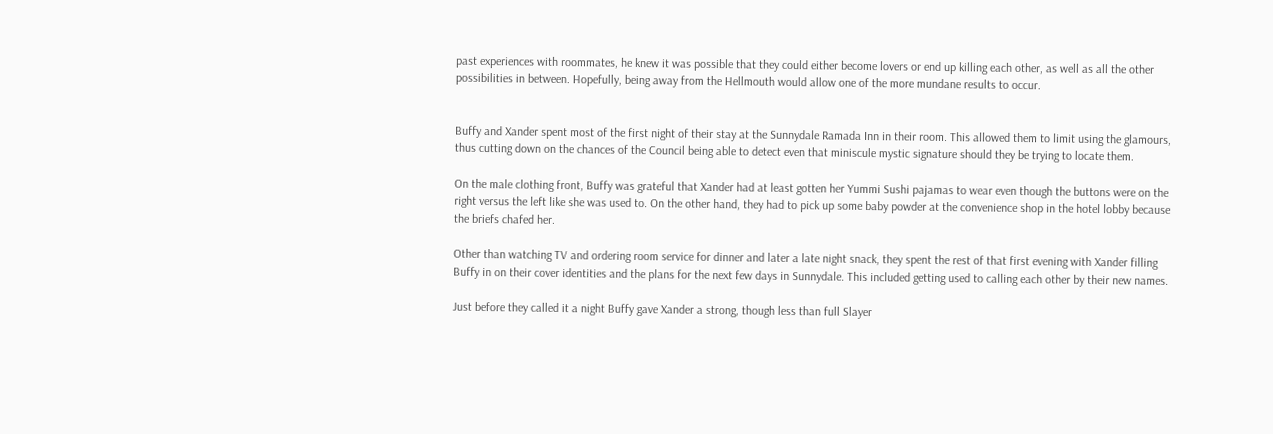past experiences with roommates, he knew it was possible that they could either become lovers or end up killing each other, as well as all the other possibilities in between. Hopefully, being away from the Hellmouth would allow one of the more mundane results to occur.


Buffy and Xander spent most of the first night of their stay at the Sunnydale Ramada Inn in their room. This allowed them to limit using the glamours, thus cutting down on the chances of the Council being able to detect even that miniscule mystic signature should they be trying to locate them.

On the male clothing front, Buffy was grateful that Xander had at least gotten her Yummi Sushi pajamas to wear even though the buttons were on the right versus the left like she was used to. On the other hand, they had to pick up some baby powder at the convenience shop in the hotel lobby because the briefs chafed her.

Other than watching TV and ordering room service for dinner and later a late night snack, they spent the rest of that first evening with Xander filling Buffy in on their cover identities and the plans for the next few days in Sunnydale. This included getting used to calling each other by their new names.

Just before they called it a night Buffy gave Xander a strong, though less than full Slayer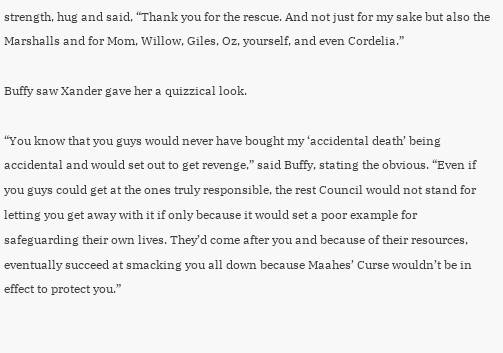strength, hug and said, “Thank you for the rescue. And not just for my sake but also the Marshalls and for Mom, Willow, Giles, Oz, yourself, and even Cordelia.”

Buffy saw Xander gave her a quizzical look.

“You know that you guys would never have bought my ‘accidental death’ being accidental and would set out to get revenge,” said Buffy, stating the obvious. “Even if you guys could get at the ones truly responsible, the rest Council would not stand for letting you get away with it if only because it would set a poor example for safeguarding their own lives. They’d come after you and because of their resources, eventually succeed at smacking you all down because Maahes’ Curse wouldn’t be in effect to protect you.”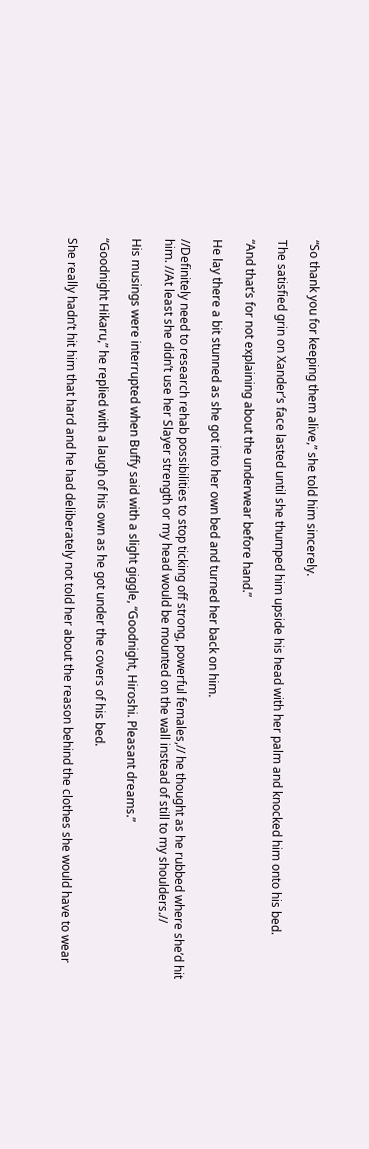“So thank you for keeping them alive,” she told him sincerely.

The satisfied grin on Xander’s face lasted until she thumped him upside his head with her palm and knocked him onto his bed.

“And that’s for not explaining about the underwear before hand.”

He lay there a bit stunned as she got into her own bed and turned her back on him.

//Definitely need to research rehab possibilities to stop ticking off strong, powerful females,// he thought as he rubbed where she’d hit him. //At least she didn’t use her Slayer strength or my head would be mounted on the wall instead of still to my shoulders.//

His musings were interrupted when Buffy said with a slight giggle, “Goodnight, Hiroshi. Pleasant dreams.”

“Goodnight Hikaru,” he replied with a laugh of his own as he got under the covers of his bed.

She really hadn’t hit him that hard and he had deliberately not told her about the reason behind the clothes she would have to wear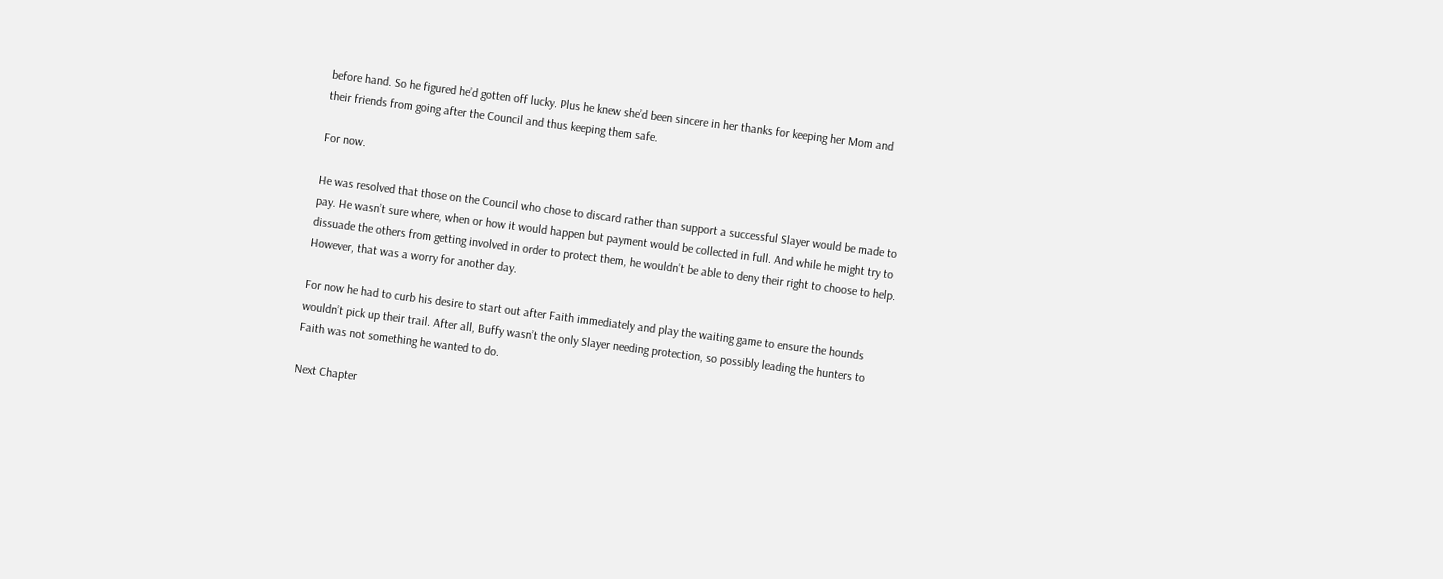before hand. So he figured he’d gotten off lucky. Plus he knew she’d been sincere in her thanks for keeping her Mom and their friends from going after the Council and thus keeping them safe.

For now.

He was resolved that those on the Council who chose to discard rather than support a successful Slayer would be made to pay. He wasn’t sure where, when or how it would happen but payment would be collected in full. And while he might try to dissuade the others from getting involved in order to protect them, he wouldn’t be able to deny their right to choose to help. However, that was a worry for another day.

For now he had to curb his desire to start out after Faith immediately and play the waiting game to ensure the hounds wouldn’t pick up their trail. After all, Buffy wasn’t the only Slayer needing protection, so possibly leading the hunters to Faith was not something he wanted to do.

Next Chapter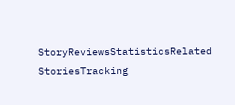StoryReviewsStatisticsRelated StoriesTracking